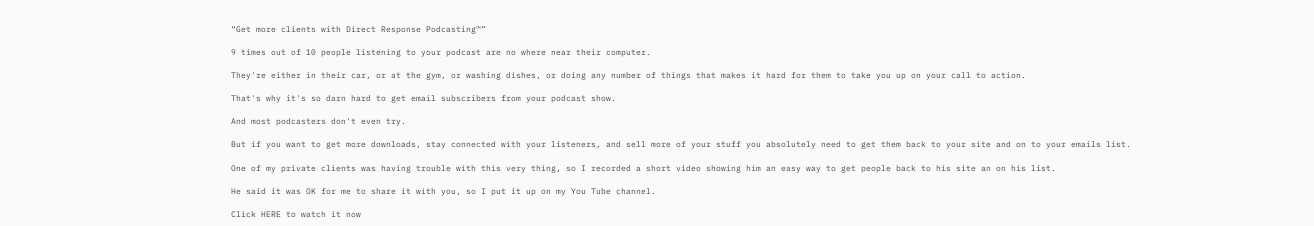“Get more clients with Direct Response Podcasting™”

9 times out of 10 people listening to your podcast are no where near their computer.

They're either in their car, or at the gym, or washing dishes, or doing any number of things that makes it hard for them to take you up on your call to action.

That's why it's so darn hard to get email subscribers from your podcast show.

And most podcasters don't even try.

But if you want to get more downloads, stay connected with your listeners, and sell more of your stuff you absolutely need to get them back to your site and on to your emails list.

One of my private clients was having trouble with this very thing, so I recorded a short video showing him an easy way to get people back to his site an on his list.

He said it was OK for me to share it with you, so I put it up on my You Tube channel.

Click HERE to watch it now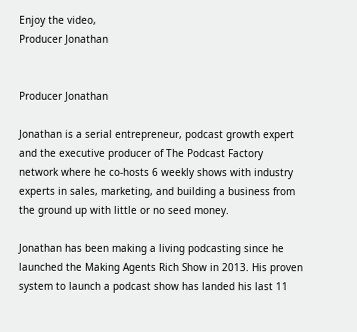Enjoy the video,
Producer Jonathan


Producer Jonathan

Jonathan is a serial entrepreneur, podcast growth expert and the executive producer of The Podcast Factory network where he co-hosts 6 weekly shows with industry experts in sales, marketing, and building a business from the ground up with little or no seed money.

Jonathan has been making a living podcasting since he launched the Making Agents Rich Show in 2013. His proven system to launch a podcast show has landed his last 11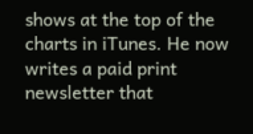shows at the top of the charts in iTunes. He now writes a paid print newsletter that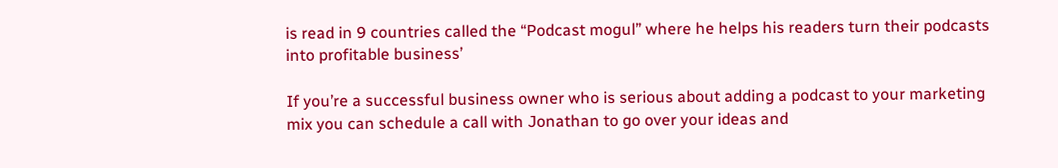is read in 9 countries called the “Podcast mogul” where he helps his readers turn their podcasts into profitable business’

If you’re a successful business owner who is serious about adding a podcast to your marketing mix you can schedule a call with Jonathan to go over your ideas and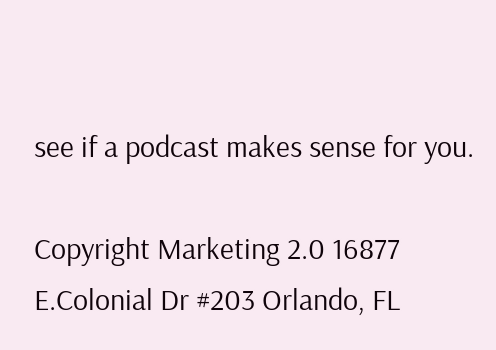see if a podcast makes sense for you.

Copyright Marketing 2.0 16877 E.Colonial Dr #203 Orlando, FL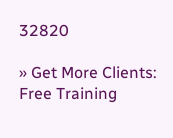32820

» Get More Clients: Free Training